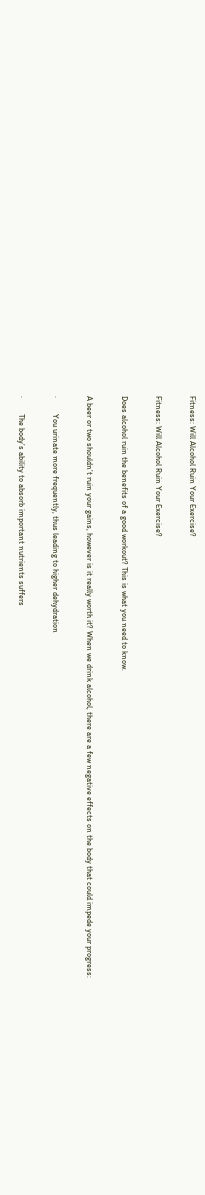Fitness: Will Alcohol Ruin Your Exercise?

Fitness: Will Alcohol Ruin Your Exercise?

Does alcohol ruin the benefits of a good workout? This is what you need to know.

A beer or two shouldn’t ruin your gains, however is it really worth it? When we drink alcohol, there are a few negative effects on the body that could impede your progress:

·        You urinate more frequently, thus leading to higher dehydration

·        The body’s ability to absorb important nutrients suffers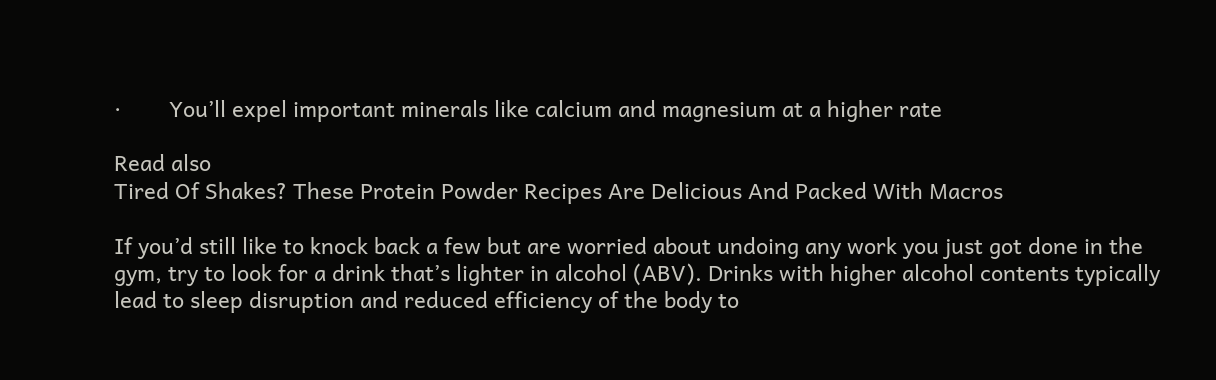·        You’ll expel important minerals like calcium and magnesium at a higher rate

Read also
Tired Of Shakes? These Protein Powder Recipes Are Delicious And Packed With Macros

If you’d still like to knock back a few but are worried about undoing any work you just got done in the gym, try to look for a drink that’s lighter in alcohol (ABV). Drinks with higher alcohol contents typically lead to sleep disruption and reduced efficiency of the body to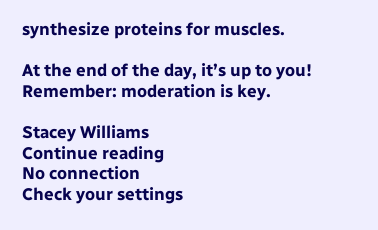synthesize proteins for muscles.

At the end of the day, it’s up to you! Remember: moderation is key.

Stacey Williams
Continue reading
No connection
Check your settings